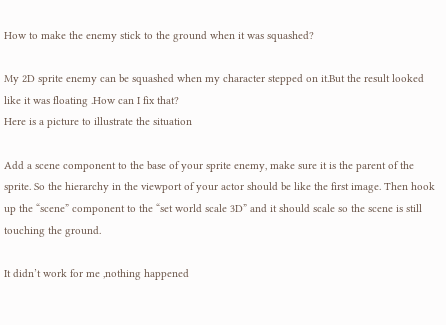How to make the enemy stick to the ground when it was squashed?

My 2D sprite enemy can be squashed when my character stepped on it.But the result looked like it was floating .How can I fix that?
Here is a picture to illustrate the situation

Add a scene component to the base of your sprite enemy, make sure it is the parent of the sprite. So the hierarchy in the viewport of your actor should be like the first image. Then hook up the “scene” component to the “set world scale 3D” and it should scale so the scene is still touching the ground.

It didn’t work for me ,nothing happened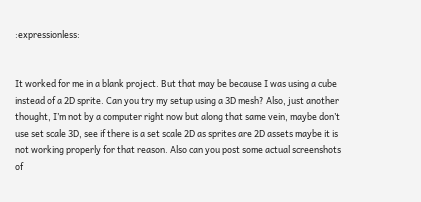:expressionless:


It worked for me in a blank project. But that may be because I was using a cube instead of a 2D sprite. Can you try my setup using a 3D mesh? Also, just another thought, I’m not by a computer right now but along that same vein, maybe don’t use set scale 3D, see if there is a set scale 2D as sprites are 2D assets maybe it is not working properly for that reason. Also can you post some actual screenshots of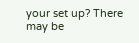your set up? There may be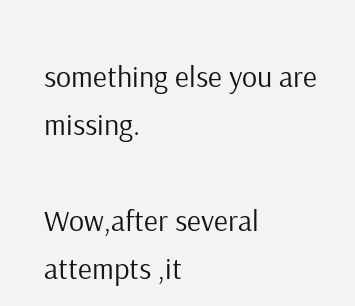something else you are missing.

Wow,after several attempts ,it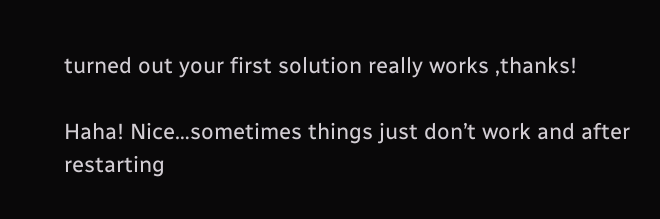turned out your first solution really works ,thanks!

Haha! Nice…sometimes things just don’t work and after restarting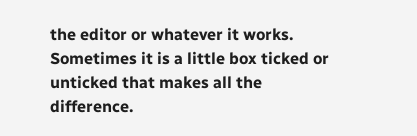the editor or whatever it works. Sometimes it is a little box ticked or unticked that makes all the difference.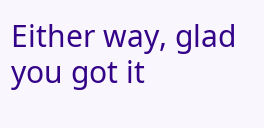Either way, glad you got it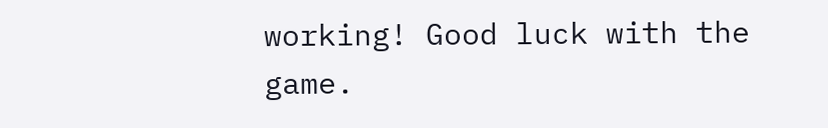working! Good luck with the game.